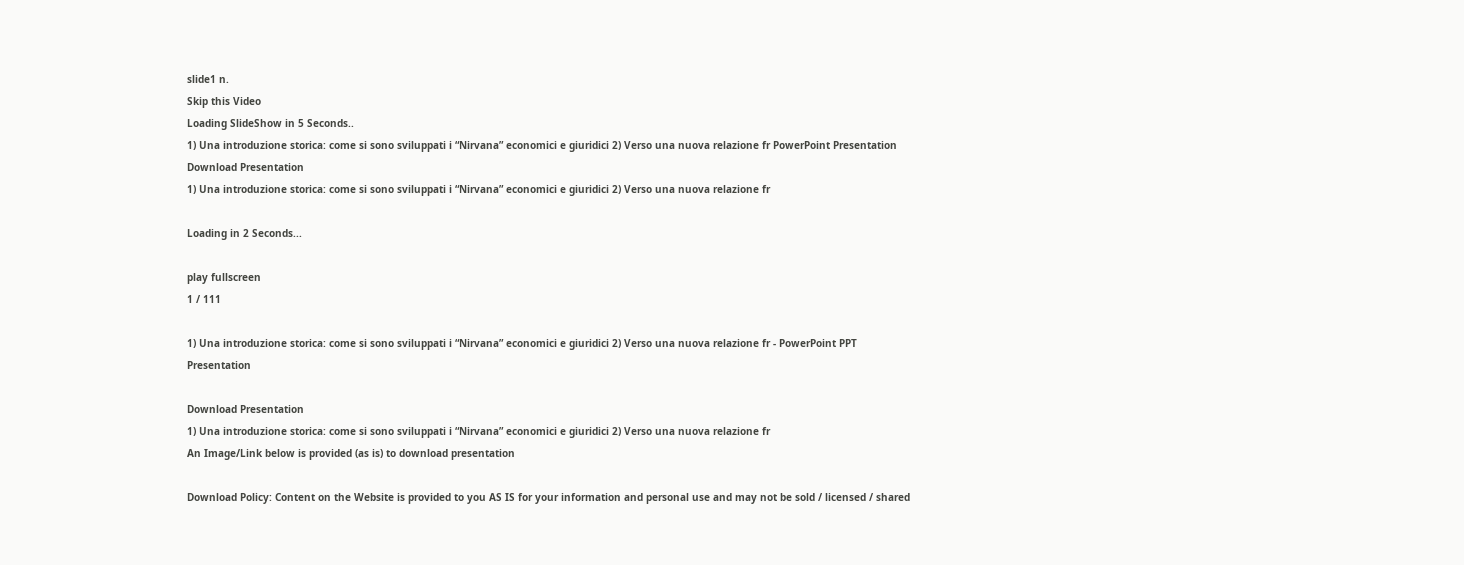slide1 n.
Skip this Video
Loading SlideShow in 5 Seconds..
1) Una introduzione storica: come si sono sviluppati i “Nirvana” economici e giuridici 2) Verso una nuova relazione fr PowerPoint Presentation
Download Presentation
1) Una introduzione storica: come si sono sviluppati i “Nirvana” economici e giuridici 2) Verso una nuova relazione fr

Loading in 2 Seconds...

play fullscreen
1 / 111

1) Una introduzione storica: come si sono sviluppati i “Nirvana” economici e giuridici 2) Verso una nuova relazione fr - PowerPoint PPT Presentation

Download Presentation
1) Una introduzione storica: come si sono sviluppati i “Nirvana” economici e giuridici 2) Verso una nuova relazione fr
An Image/Link below is provided (as is) to download presentation

Download Policy: Content on the Website is provided to you AS IS for your information and personal use and may not be sold / licensed / shared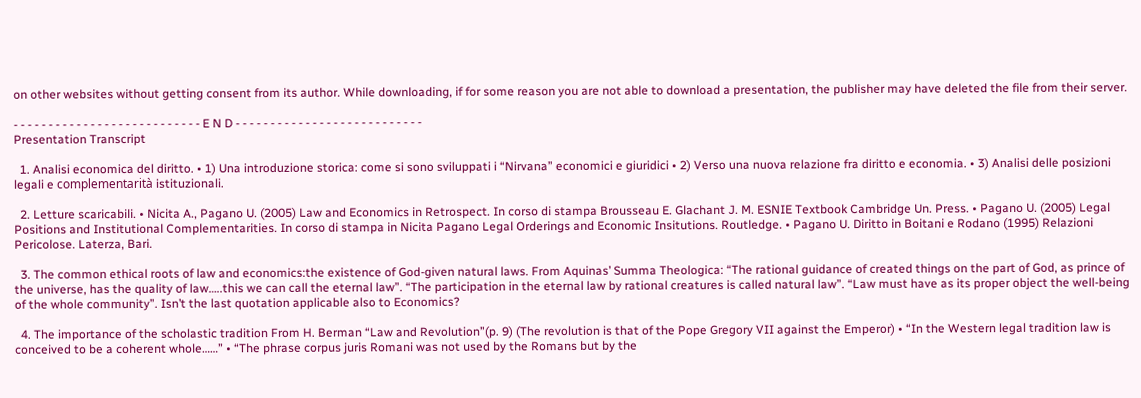on other websites without getting consent from its author. While downloading, if for some reason you are not able to download a presentation, the publisher may have deleted the file from their server.

- - - - - - - - - - - - - - - - - - - - - - - - - - - E N D - - - - - - - - - - - - - - - - - - - - - - - - - - -
Presentation Transcript

  1. Analisi economica del diritto. • 1) Una introduzione storica: come si sono sviluppati i “Nirvana” economici e giuridici • 2) Verso una nuova relazione fra diritto e economia. • 3) Analisi delle posizioni legali e complementarità istituzionali.

  2. Letture scaricabili. • Nicita A., Pagano U. (2005) Law and Economics in Retrospect. In corso di stampa Brousseau E. Glachant J. M. ESNIE Textbook Cambridge Un. Press. • Pagano U. (2005) Legal Positions and Institutional Complementarities. In corso di stampa in Nicita Pagano Legal Orderings and Economic Insitutions. Routledge. • Pagano U. Diritto in Boitani e Rodano (1995) Relazioni Pericolose. Laterza, Bari.

  3. The common ethical roots of law and economics:the existence of God-given natural laws. From Aquinas’ Summa Theologica: “The rational guidance of created things on the part of God, as prince of the universe, has the quality of law…..this we can call the eternal law”. “The participation in the eternal law by rational creatures is called natural law”. “Law must have as its proper object the well-being of the whole community”. Isn’t the last quotation applicable also to Economics?

  4. The importance of the scholastic tradition From H. Berman “Law and Revolution”(p. 9) (The revolution is that of the Pope Gregory VII against the Emperor) • “In the Western legal tradition law is conceived to be a coherent whole……” • “The phrase corpus juris Romani was not used by the Romans but by the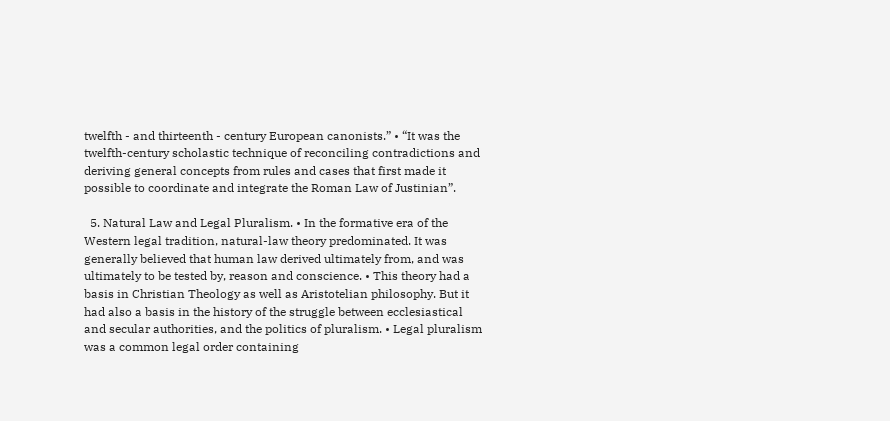twelfth - and thirteenth - century European canonists.” • “It was the twelfth-century scholastic technique of reconciling contradictions and deriving general concepts from rules and cases that first made it possible to coordinate and integrate the Roman Law of Justinian”.

  5. Natural Law and Legal Pluralism. • In the formative era of the Western legal tradition, natural-law theory predominated. It was generally believed that human law derived ultimately from, and was ultimately to be tested by, reason and conscience. • This theory had a basis in Christian Theology as well as Aristotelian philosophy. But it had also a basis in the history of the struggle between ecclesiastical and secular authorities, and the politics of pluralism. • Legal pluralism was a common legal order containing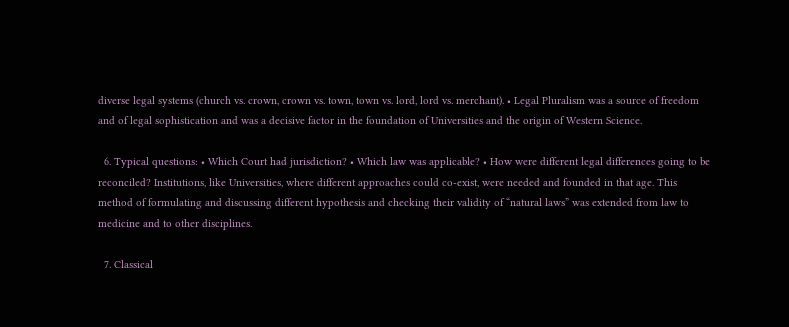diverse legal systems (church vs. crown, crown vs. town, town vs. lord, lord vs. merchant). • Legal Pluralism was a source of freedom and of legal sophistication and was a decisive factor in the foundation of Universities and the origin of Western Science.

  6. Typical questions: • Which Court had jurisdiction? • Which law was applicable? • How were different legal differences going to be reconciled? Institutions, like Universities, where different approaches could co-exist, were needed and founded in that age. This method of formulating and discussing different hypothesis and checking their validity of “natural laws” was extended from law to medicine and to other disciplines.

  7. Classical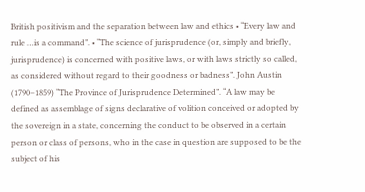British positivism and the separation between law and ethics • “Every law and rule …is a command”. • “The science of jurisprudence (or, simply and briefly, jurisprudence) is concerned with positive laws, or with laws strictly so called, as considered without regard to their goodness or badness”. John Austin (1790–1859) “The Province of Jurisprudence Determined”. “A law may be defined as assemblage of signs declarative of volition conceived or adopted by the sovereign in a state, concerning the conduct to be observed in a certain person or class of persons, who in the case in question are supposed to be the subject of his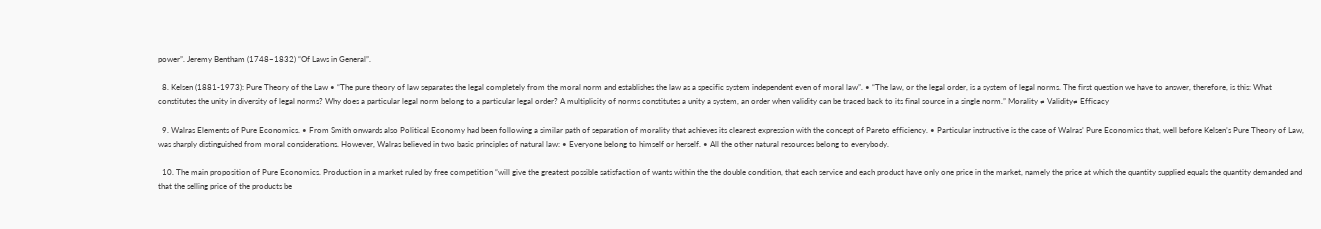power”. Jeremy Bentham (1748–1832) “Of Laws in General”.

  8. Kelsen (1881-1973): Pure Theory of the Law • “The pure theory of law separates the legal completely from the moral norm and establishes the law as a specific system independent even of moral law”. • “The law, or the legal order, is a system of legal norms. The first question we have to answer, therefore, is this: What constitutes the unity in diversity of legal norms? Why does a particular legal norm belong to a particular legal order? A multiplicity of norms constitutes a unity a system, an order when validity can be traced back to its final source in a single norm.” Morality ≠ Validity≠ Efficacy

  9. Walras Elements of Pure Economics. • From Smith onwards also Political Economy had been following a similar path of separation of morality that achieves its clearest expression with the concept of Pareto efficiency. • Particular instructive is the case of Walras’ Pure Economics that, well before Kelsen’s Pure Theory of Law, was sharply distinguished from moral considerations. However, Walras believed in two basic principles of natural law: • Everyone belong to himself or herself. • All the other natural resources belong to everybody.

  10. The main proposition of Pure Economics. Production in a market ruled by free competition “will give the greatest possible satisfaction of wants within the the double condition, that each service and each product have only one price in the market, namely the price at which the quantity supplied equals the quantity demanded and that the selling price of the products be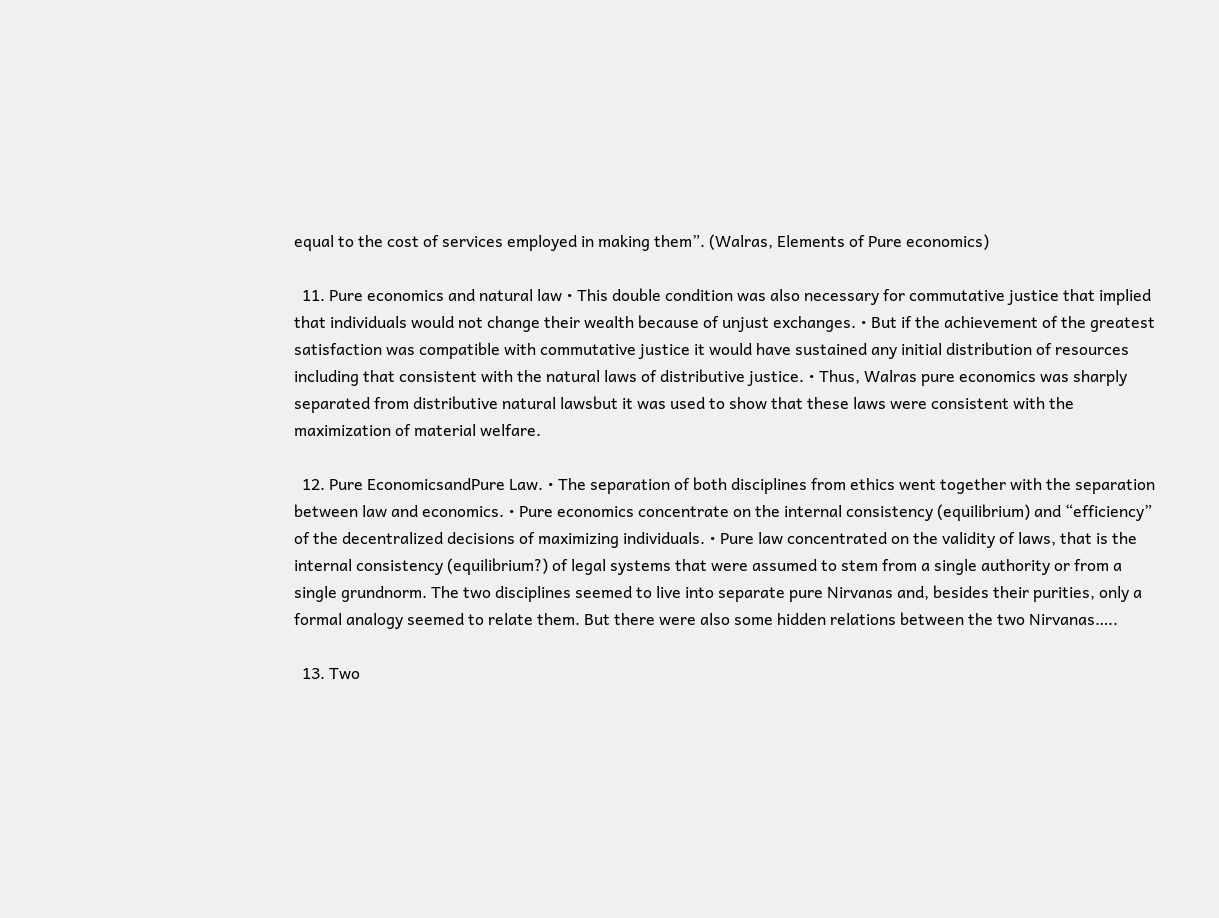equal to the cost of services employed in making them”. (Walras, Elements of Pure economics)

  11. Pure economics and natural law • This double condition was also necessary for commutative justice that implied that individuals would not change their wealth because of unjust exchanges. • But if the achievement of the greatest satisfaction was compatible with commutative justice it would have sustained any initial distribution of resources including that consistent with the natural laws of distributive justice. • Thus, Walras pure economics was sharply separated from distributive natural lawsbut it was used to show that these laws were consistent with the maximization of material welfare.

  12. Pure EconomicsandPure Law. • The separation of both disciplines from ethics went together with the separation between law and economics. • Pure economics concentrate on the internal consistency (equilibrium) and “efficiency” of the decentralized decisions of maximizing individuals. • Pure law concentrated on the validity of laws, that is the internal consistency (equilibrium?) of legal systems that were assumed to stem from a single authority or from a single grundnorm. The two disciplines seemed to live into separate pure Nirvanas and, besides their purities, only a formal analogy seemed to relate them. But there were also some hidden relations between the two Nirvanas…..

  13. Two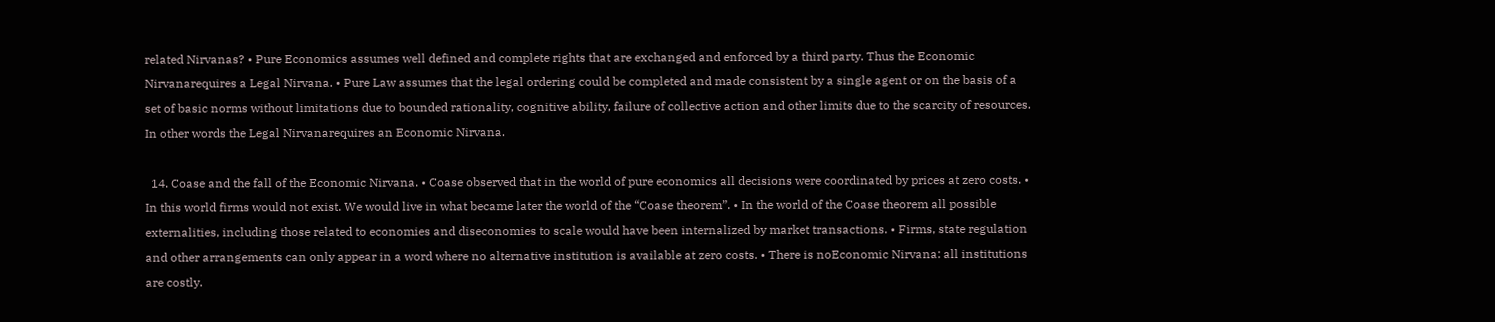related Nirvanas? • Pure Economics assumes well defined and complete rights that are exchanged and enforced by a third party. Thus the Economic Nirvanarequires a Legal Nirvana. • Pure Law assumes that the legal ordering could be completed and made consistent by a single agent or on the basis of a set of basic norms without limitations due to bounded rationality, cognitive ability, failure of collective action and other limits due to the scarcity of resources. In other words the Legal Nirvanarequires an Economic Nirvana.

  14. Coase and the fall of the Economic Nirvana. • Coase observed that in the world of pure economics all decisions were coordinated by prices at zero costs. • In this world firms would not exist. We would live in what became later the world of the “Coase theorem”. • In the world of the Coase theorem all possible externalities, including those related to economies and diseconomies to scale would have been internalized by market transactions. • Firms, state regulation and other arrangements can only appear in a word where no alternative institution is available at zero costs. • There is noEconomic Nirvana: all institutions are costly.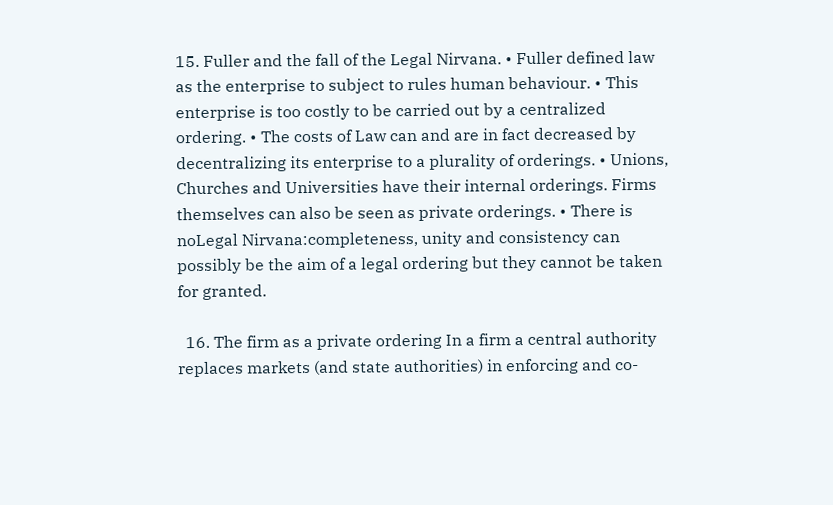15. Fuller and the fall of the Legal Nirvana. • Fuller defined law as the enterprise to subject to rules human behaviour. • This enterprise is too costly to be carried out by a centralized ordering. • The costs of Law can and are in fact decreased by decentralizing its enterprise to a plurality of orderings. • Unions, Churches and Universities have their internal orderings. Firms themselves can also be seen as private orderings. • There is noLegal Nirvana:completeness, unity and consistency can possibly be the aim of a legal ordering but they cannot be taken for granted.

  16. The firm as a private ordering In a firm a central authority replaces markets (and state authorities) in enforcing and co-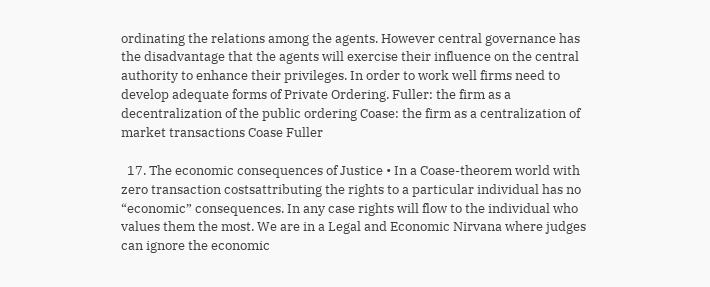ordinating the relations among the agents. However central governance has the disadvantage that the agents will exercise their influence on the central authority to enhance their privileges. In order to work well firms need to develop adequate forms of Private Ordering. Fuller: the firm as a decentralization of the public ordering Coase: the firm as a centralization of market transactions Coase Fuller

  17. The economic consequences of Justice • In a Coase-theorem world with zero transaction costsattributing the rights to a particular individual has no “economic” consequences. In any case rights will flow to the individual who values them the most. We are in a Legal and Economic Nirvana where judges can ignore the economic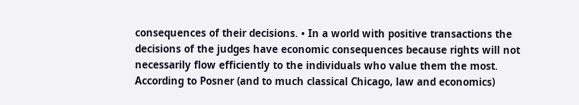consequences of their decisions. • In a world with positive transactions the decisions of the judges have economic consequences because rights will not necessarily flow efficiently to the individuals who value them the most. According to Posner (and to much classical Chicago, law and economics)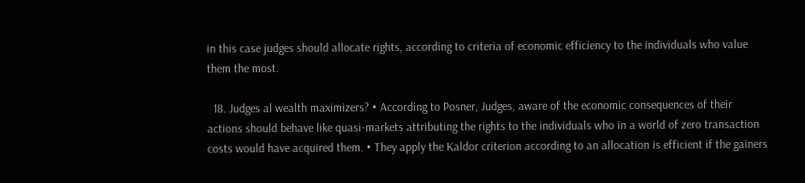in this case judges should allocate rights, according to criteria of economic efficiency to the individuals who value them the most.

  18. Judges al wealth maximizers? • According to Posner, Judges, aware of the economic consequences of their actions should behave like quasi-markets attributing the rights to the individuals who in a world of zero transaction costs would have acquired them. • They apply the Kaldor criterion according to an allocation is efficient if the gainers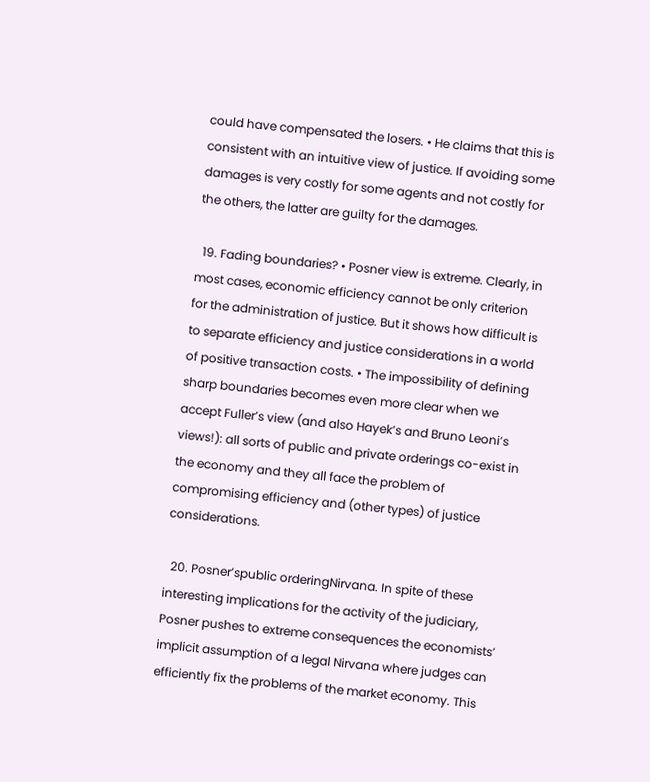could have compensated the losers. • He claims that this is consistent with an intuitive view of justice. If avoiding some damages is very costly for some agents and not costly for the others, the latter are guilty for the damages.

  19. Fading boundaries? • Posner view is extreme. Clearly, in most cases, economic efficiency cannot be only criterion for the administration of justice. But it shows how difficult is to separate efficiency and justice considerations in a world of positive transaction costs. • The impossibility of defining sharp boundaries becomes even more clear when we accept Fuller’s view (and also Hayek’s and Bruno Leoni’s views!): all sorts of public and private orderings co-exist in the economy and they all face the problem of compromising efficiency and (other types) of justice considerations.

  20. Posner’spublic orderingNirvana. In spite of these interesting implications for the activity of the judiciary, Posner pushes to extreme consequences the economists’ implicit assumption of a legal Nirvana where judges can efficiently fix the problems of the market economy. This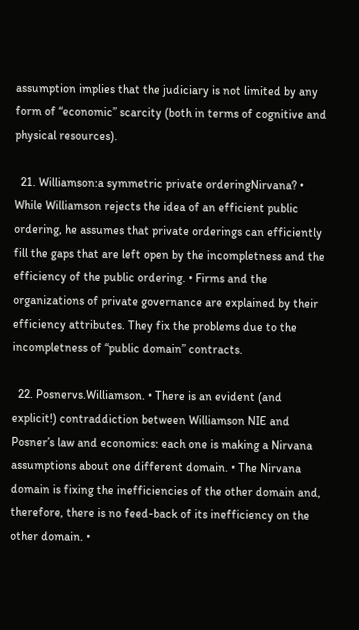assumption implies that the judiciary is not limited by any form of “economic” scarcity (both in terms of cognitive and physical resources).

  21. Williamson:a symmetric private orderingNirvana? • While Williamson rejects the idea of an efficient public ordering, he assumes that private orderings can efficiently fill the gaps that are left open by the incompletness and the efficiency of the public ordering. • Firms and the organizations of private governance are explained by their efficiency attributes. They fix the problems due to the incompletness of “public domain” contracts.

  22. Posnervs.Williamson. • There is an evident (and explicit!) contraddiction between Williamson NIE and Posner’s law and economics: each one is making a Nirvana assumptions about one different domain. • The Nirvana domain is fixing the inefficiencies of the other domain and, therefore, there is no feed-back of its inefficiency on the other domain. •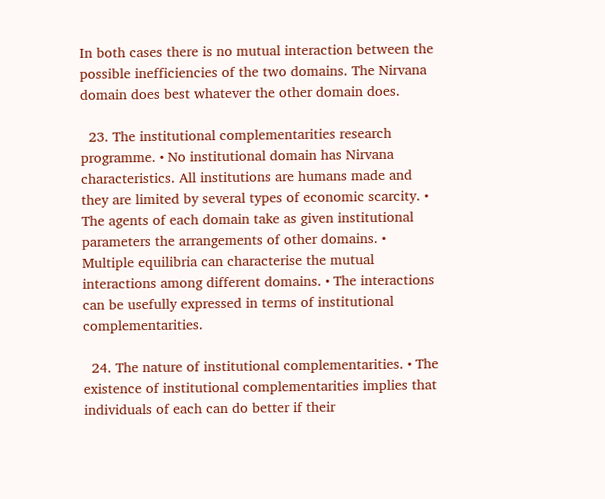In both cases there is no mutual interaction between the possible inefficiencies of the two domains. The Nirvana domain does best whatever the other domain does.

  23. The institutional complementarities research programme. • No institutional domain has Nirvana characteristics. All institutions are humans made and they are limited by several types of economic scarcity. • The agents of each domain take as given institutional parameters the arrangements of other domains. • Multiple equilibria can characterise the mutual interactions among different domains. • The interactions can be usefully expressed in terms of institutional complementarities.

  24. The nature of institutional complementarities. • The existence of institutional complementarities implies that individuals of each can do better if their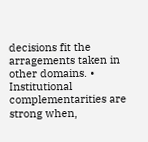decisions fit the arragements taken in other domains. • Institutional complementarities are strong when,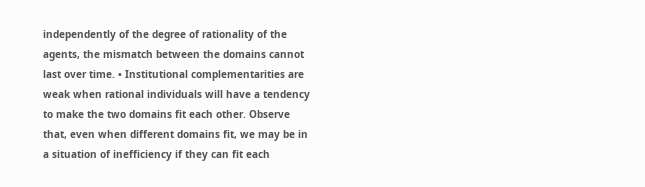independently of the degree of rationality of the agents, the mismatch between the domains cannot last over time. • Institutional complementarities are weak when rational individuals will have a tendency to make the two domains fit each other. Observe that, even when different domains fit, we may be in a situation of inefficiency if they can fit each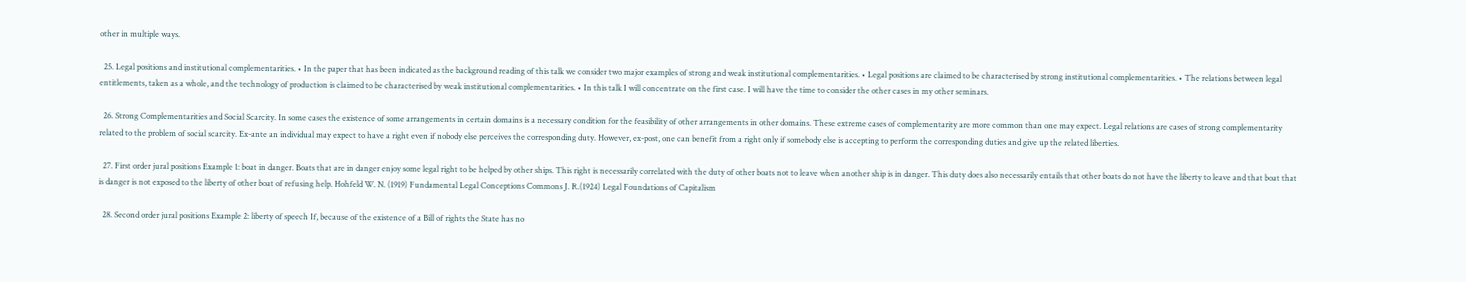other in multiple ways.

  25. Legal positions and institutional complementarities. • In the paper that has been indicated as the background reading of this talk we consider two major examples of strong and weak institutional complementarities. • Legal positions are claimed to be characterised by strong institutional complementarities. • The relations between legal entitlements, taken as a whole, and the technology of production is claimed to be characterised by weak institutional complementarities. • In this talk I will concentrate on the first case. I will have the time to consider the other cases in my other seminars.

  26. Strong Complementarities and Social Scarcity. In some cases the existence of some arrangements in certain domains is a necessary condition for the feasibility of other arrangements in other domains. These extreme cases of complementarity are more common than one may expect. Legal relations are cases of strong complementarity related to the problem of social scarcity. Ex-ante an individual may expect to have a right even if nobody else perceives the corresponding duty. However, ex-post, one can benefit from a right only if somebody else is accepting to perform the corresponding duties and give up the related liberties.

  27. First order jural positions Example 1: boat in danger. Boats that are in danger enjoy some legal right to be helped by other ships. This right is necessarily correlated with the duty of other boats not to leave when another ship is in danger. This duty does also necessarily entails that other boats do not have the liberty to leave and that boat that is danger is not exposed to the liberty of other boat of refusing help. Hohfeld W. N. (1919) Fundamental Legal Conceptions Commons J. R.(1924) Legal Foundations of Capitalism

  28. Second order jural positions Example 2: liberty of speech If, because of the existence of a Bill of rights the State has no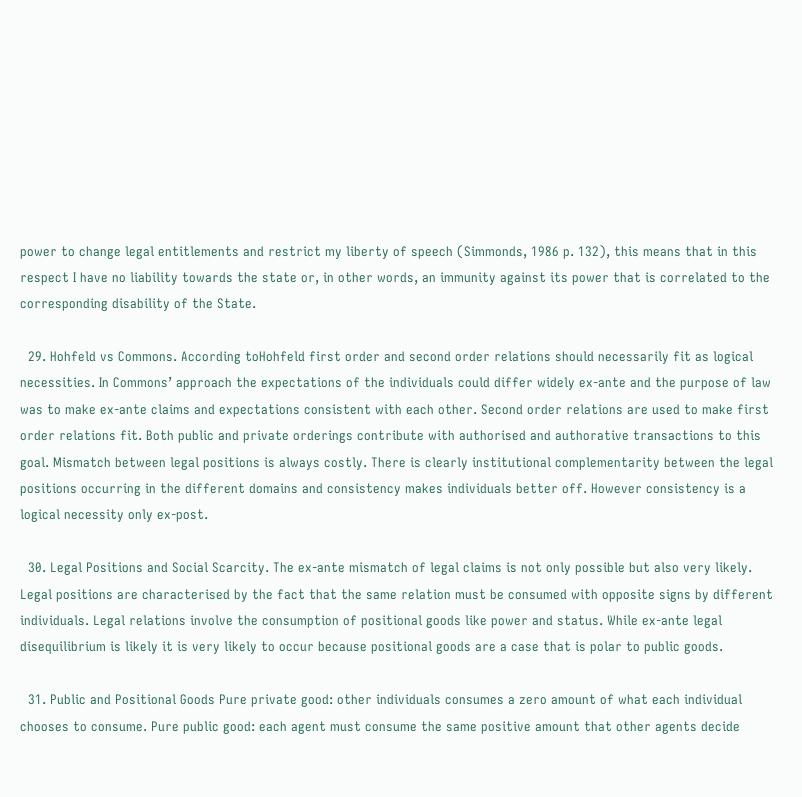power to change legal entitlements and restrict my liberty of speech (Simmonds, 1986 p. 132), this means that in this respect I have no liability towards the state or, in other words, an immunity against its power that is correlated to the corresponding disability of the State.

  29. Hohfeld vs Commons. According toHohfeld first order and second order relations should necessarily fit as logical necessities. In Commons’ approach the expectations of the individuals could differ widely ex-ante and the purpose of law was to make ex-ante claims and expectations consistent with each other. Second order relations are used to make first order relations fit. Both public and private orderings contribute with authorised and authorative transactions to this goal. Mismatch between legal positions is always costly. There is clearly institutional complementarity between the legal positions occurring in the different domains and consistency makes individuals better off. However consistency is a logical necessity only ex-post.

  30. Legal Positions and Social Scarcity. The ex-ante mismatch of legal claims is not only possible but also very likely. Legal positions are characterised by the fact that the same relation must be consumed with opposite signs by different individuals. Legal relations involve the consumption of positional goods like power and status. While ex-ante legal disequilibrium is likely it is very likely to occur because positional goods are a case that is polar to public goods.

  31. Public and Positional Goods Pure private good: other individuals consumes a zero amount of what each individual chooses to consume. Pure public good: each agent must consume the same positive amount that other agents decide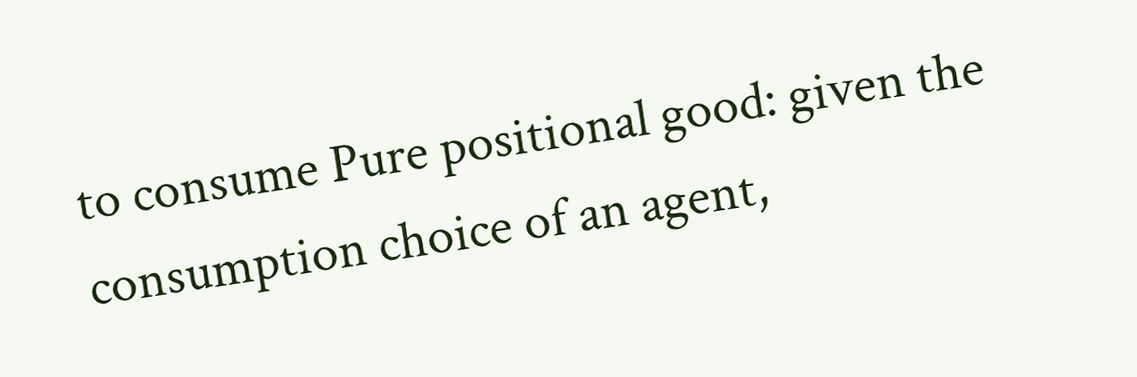to consume Pure positional good: given the consumption choice of an agent,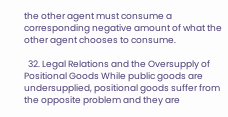the other agent must consume a corresponding negative amount of what the other agent chooses to consume.

  32. Legal Relations and the Oversupply of Positional Goods While public goods are undersupplied, positional goods suffer from the opposite problem and they are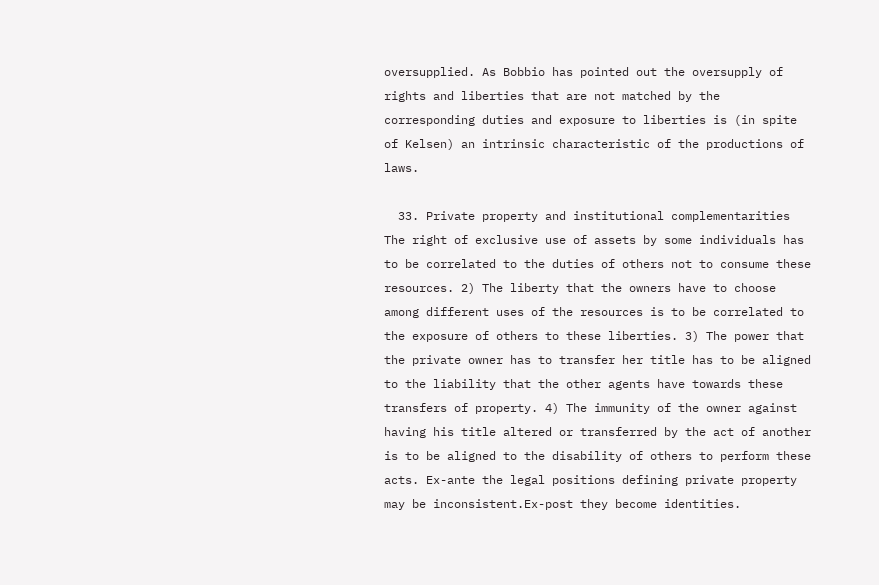oversupplied. As Bobbio has pointed out the oversupply of rights and liberties that are not matched by the corresponding duties and exposure to liberties is (in spite of Kelsen) an intrinsic characteristic of the productions of laws.

  33. Private property and institutional complementarities The right of exclusive use of assets by some individuals has to be correlated to the duties of others not to consume these resources. 2) The liberty that the owners have to choose among different uses of the resources is to be correlated to the exposure of others to these liberties. 3) The power that the private owner has to transfer her title has to be aligned to the liability that the other agents have towards these transfers of property. 4) The immunity of the owner against having his title altered or transferred by the act of another is to be aligned to the disability of others to perform these acts. Ex-ante the legal positions defining private property may be inconsistent.Ex-post they become identities.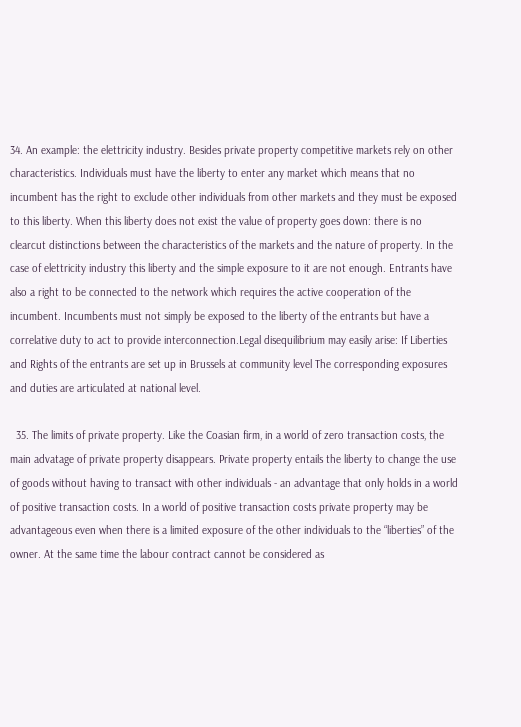34. An example: the elettricity industry. Besides private property competitive markets rely on other characteristics. Individuals must have the liberty to enter any market which means that no incumbent has the right to exclude other individuals from other markets and they must be exposed to this liberty. When this liberty does not exist the value of property goes down: there is no clearcut distinctions between the characteristics of the markets and the nature of property. In the case of elettricity industry this liberty and the simple exposure to it are not enough. Entrants have also a right to be connected to the network which requires the active cooperation of the incumbent. Incumbents must not simply be exposed to the liberty of the entrants but have a correlative duty to act to provide interconnection.Legal disequilibrium may easily arise: If Liberties and Rights of the entrants are set up in Brussels at community level The corresponding exposures and duties are articulated at national level.

  35. The limits of private property. Like the Coasian firm, in a world of zero transaction costs, the main advatage of private property disappears. Private property entails the liberty to change the use of goods without having to transact with other individuals - an advantage that only holds in a world of positive transaction costs. In a world of positive transaction costs private property may be advantageous even when there is a limited exposure of the other individuals to the “liberties” of the owner. At the same time the labour contract cannot be considered as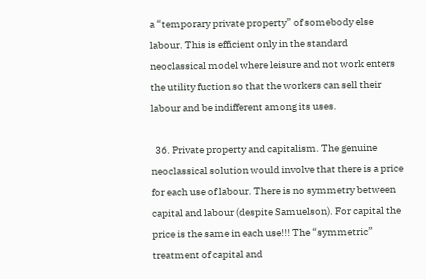a “temporary private property” of somebody else labour. This is efficient only in the standard neoclassical model where leisure and not work enters the utility fuction so that the workers can sell their labour and be indifferent among its uses.

  36. Private property and capitalism. The genuine neoclassical solution would involve that there is a price for each use of labour. There is no symmetry between capital and labour (despite Samuelson). For capital the price is the same in each use!!! The “symmetric” treatment of capital and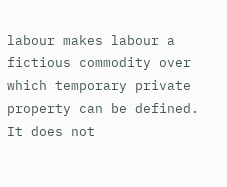labour makes labour a fictious commodity over which temporary private property can be defined. It does not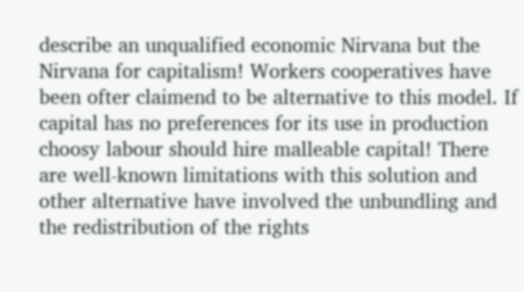describe an unqualified economic Nirvana but the Nirvana for capitalism! Workers cooperatives have been ofter claimend to be alternative to this model. If capital has no preferences for its use in production choosy labour should hire malleable capital! There are well-known limitations with this solution and other alternative have involved the unbundling and the redistribution of the rights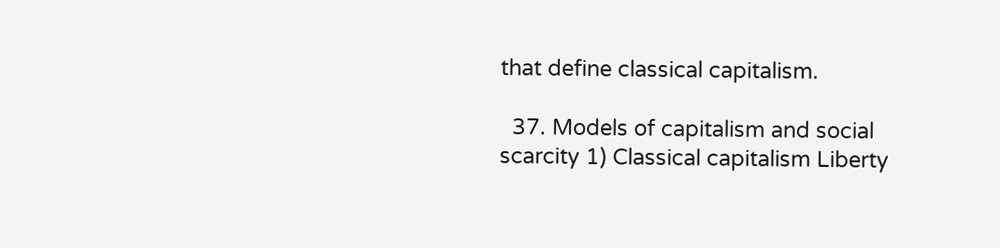that define classical capitalism.

  37. Models of capitalism and social scarcity 1) Classical capitalism Liberty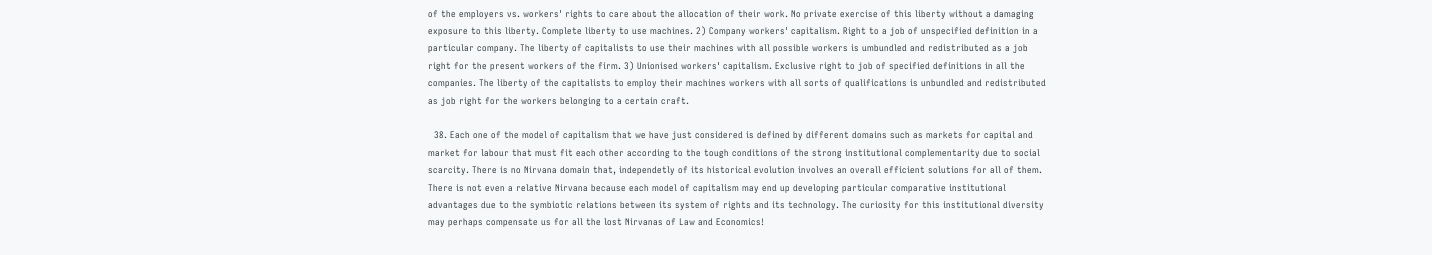of the employers vs. workers' rights to care about the allocation of their work. No private exercise of this liberty without a damaging exposure to this liberty. Complete liberty to use machines. 2) Company workers' capitalism. Right to a job of unspecified definition in a particular company. The liberty of capitalists to use their machines with all possible workers is umbundled and redistributed as a job right for the present workers of the firm. 3) Unionised workers' capitalism. Exclusive right to job of specified definitions in all the companies. The liberty of the capitalists to employ their machines workers with all sorts of qualifications is unbundled and redistributed as job right for the workers belonging to a certain craft.

  38. Each one of the model of capitalism that we have just considered is defined by different domains such as markets for capital and market for labour that must fit each other according to the tough conditions of the strong institutional complementarity due to social scarcity. There is no Nirvana domain that, independetly of its historical evolution involves an overall efficient solutions for all of them. There is not even a relative Nirvana because each model of capitalism may end up developing particular comparative institutional advantages due to the symbiotic relations between its system of rights and its technology. The curiosity for this institutional diversity may perhaps compensate us for all the lost Nirvanas of Law and Economics!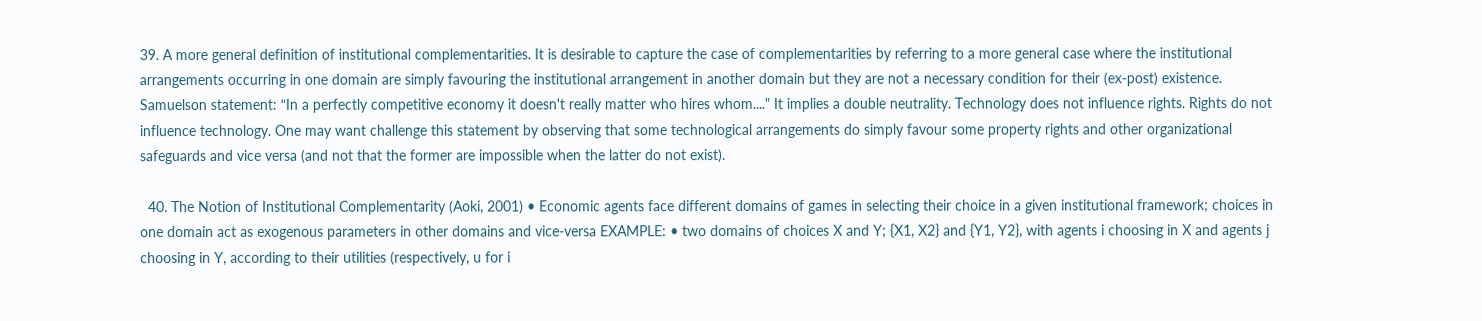39. A more general definition of institutional complementarities. It is desirable to capture the case of complementarities by referring to a more general case where the institutional arrangements occurring in one domain are simply favouring the institutional arrangement in another domain but they are not a necessary condition for their (ex-post) existence. Samuelson statement: “In a perfectly competitive economy it doesn't really matter who hires whom...." It implies a double neutrality. Technology does not influence rights. Rights do not influence technology. One may want challenge this statement by observing that some technological arrangements do simply favour some property rights and other organizational safeguards and vice versa (and not that the former are impossible when the latter do not exist).

  40. The Notion of Institutional Complementarity (Aoki, 2001) • Economic agents face different domains of games in selecting their choice in a given institutional framework; choices in one domain act as exogenous parameters in other domains and vice-versa EXAMPLE: • two domains of choices X and Y; {X1, X2} and {Y1, Y2}, with agents i choosing in X and agents j choosing in Y, according to their utilities (respectively, u for i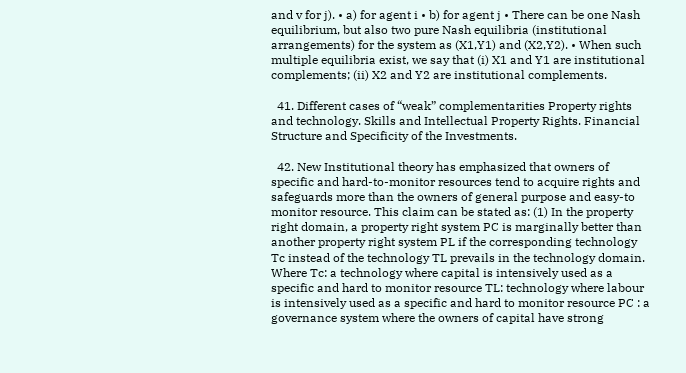and v for j). • a) for agent i • b) for agent j • There can be one Nash equilibrium, but also two pure Nash equilibria (institutional arrangements) for the system as (X1,Y1) and (X2,Y2). • When such multiple equilibria exist, we say that (i) X1 and Y1 are institutional complements; (ii) X2 and Y2 are institutional complements.

  41. Different cases of “weak” complementarities Property rights and technology. Skills and Intellectual Property Rights. Financial Structure and Specificity of the Investments.

  42. New Institutional theory has emphasized that owners of specific and hard-to-monitor resources tend to acquire rights and safeguards more than the owners of general purpose and easy-to monitor resource. This claim can be stated as: (1) In the property right domain, a property right system PC is marginally better than another property right system PL if the corresponding technology Tc instead of the technology TL prevails in the technology domain. Where Tc: a technology where capital is intensively used as a specific and hard to monitor resource TL: technology where labour is intensively used as a specific and hard to monitor resource PC : a governance system where the owners of capital have strong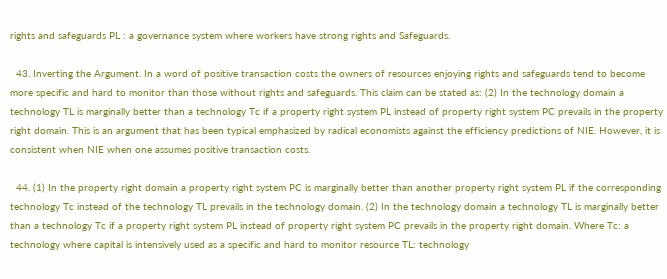rights and safeguards PL : a governance system where workers have strong rights and Safeguards.

  43. Inverting the Argument. In a word of positive transaction costs the owners of resources enjoying rights and safeguards tend to become more specific and hard to monitor than those without rights and safeguards. This claim can be stated as: (2) In the technology domain a technology TL is marginally better than a technology Tc if a property right system PL instead of property right system PC prevails in the property right domain. This is an argument that has been typical emphasized by radical economists against the efficiency predictions of NIE. However, it is consistent when NIE when one assumes positive transaction costs.

  44. (1) In the property right domain a property right system PC is marginally better than another property right system PL if the corresponding technology Tc instead of the technology TL prevails in the technology domain. (2) In the technology domain a technology TL is marginally better than a technology Tc if a property right system PL instead of property right system PC prevails in the property right domain. Where Tc: a technology where capital is intensively used as a specific and hard to monitor resource TL: technology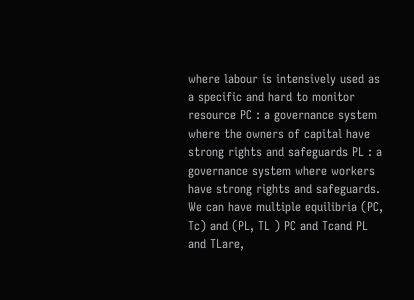where labour is intensively used as a specific and hard to monitor resource PC : a governance system where the owners of capital have strong rights and safeguards PL : a governance system where workers have strong rights and safeguards. We can have multiple equilibria (PC, Tc) and (PL, TL ) PC and Tcand PL and TLare,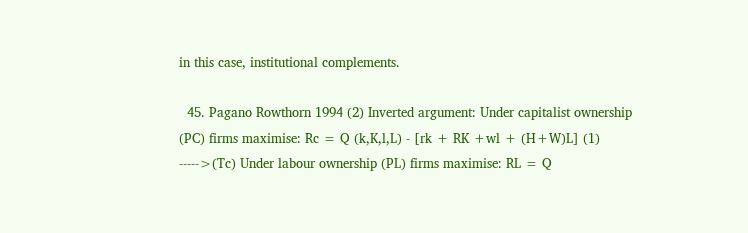in this case, institutional complements.

  45. Pagano Rowthorn 1994 (2) Inverted argument: Under capitalist ownership (PC) firms maximise: Rc = Q (k,K,l,L) - [rk + RK +wl + (H+W)L] (1) ----->(Tc) Under labour ownership (PL) firms maximise: RL = Q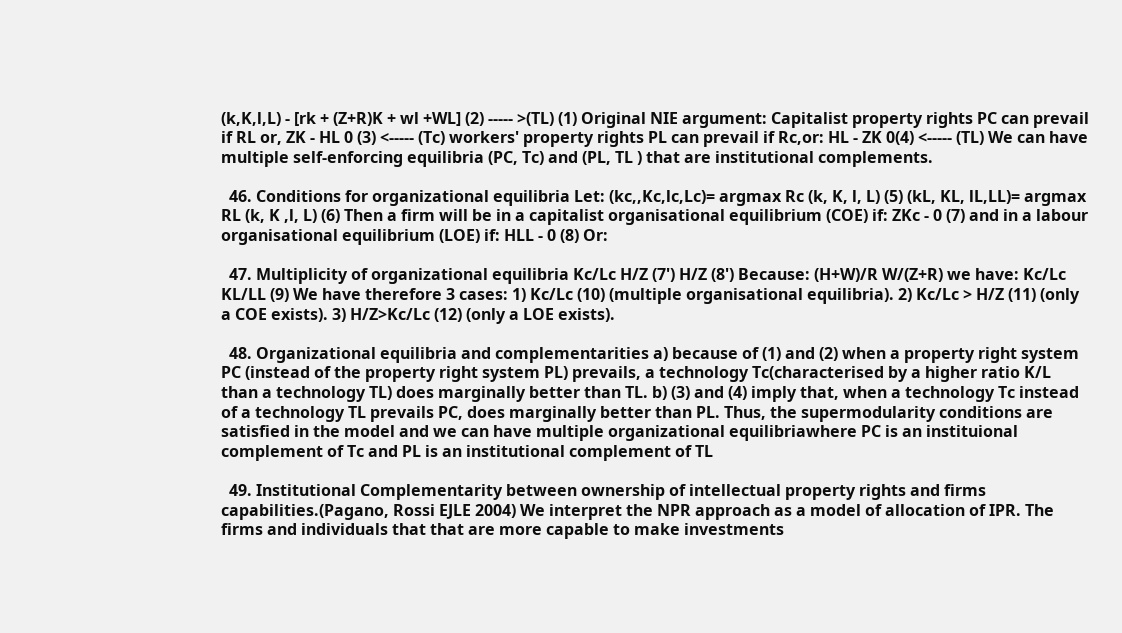(k,K,l,L) - [rk + (Z+R)K + wl +WL] (2) ----- >(TL) (1) Original NIE argument: Capitalist property rights PC can prevail if RL or, ZK - HL 0 (3) <----- (Tc) workers' property rights PL can prevail if Rc,or: HL - ZK 0(4) <----- (TL) We can have multiple self-enforcing equilibria (PC, Tc) and (PL, TL ) that are institutional complements.

  46. Conditions for organizational equilibria Let: (kc,,Kc,lc,Lc)= argmax Rc (k, K, l, L) (5) (kL, KL, lL,LL)= argmax RL (k, K ,l, L) (6) Then a firm will be in a capitalist organisational equilibrium (COE) if: ZKc - 0 (7) and in a labour organisational equilibrium (LOE) if: HLL - 0 (8) Or:

  47. Multiplicity of organizational equilibria Kc/Lc H/Z (7') H/Z (8') Because: (H+W)/R W/(Z+R) we have: Kc/Lc KL/LL (9) We have therefore 3 cases: 1) Kc/Lc (10) (multiple organisational equilibria). 2) Kc/Lc > H/Z (11) (only a COE exists). 3) H/Z>Kc/Lc (12) (only a LOE exists).

  48. Organizational equilibria and complementarities a) because of (1) and (2) when a property right system PC (instead of the property right system PL) prevails, a technology Tc(characterised by a higher ratio K/L than a technology TL) does marginally better than TL. b) (3) and (4) imply that, when a technology Tc instead of a technology TL prevails PC, does marginally better than PL. Thus, the supermodularity conditions are satisfied in the model and we can have multiple organizational equilibriawhere PC is an instituional complement of Tc and PL is an institutional complement of TL

  49. Institutional Complementarity between ownership of intellectual property rights and firms capabilities.(Pagano, Rossi EJLE 2004) We interpret the NPR approach as a model of allocation of IPR. The firms and individuals that that are more capable to make investments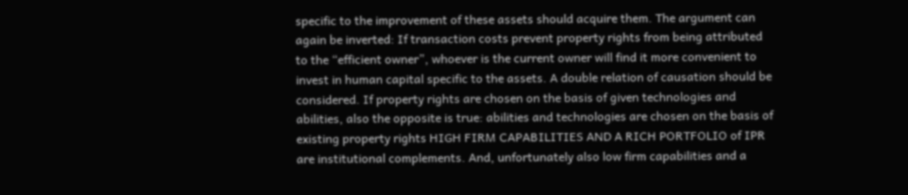specific to the improvement of these assets should acquire them. The argument can again be inverted: If transaction costs prevent property rights from being attributed to the “efficient owner”, whoever is the current owner will find it more convenient to invest in human capital specific to the assets. A double relation of causation should be considered. If property rights are chosen on the basis of given technologies and abilities, also the opposite is true: abilities and technologies are chosen on the basis of existing property rights HIGH FIRM CAPABILITIES AND A RICH PORTFOLIO of IPR are institutional complements. And, unfortunately also low firm capabilities and a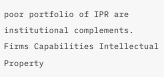poor portfolio of IPR are institutional complements. Firms Capabilities Intellectual Property